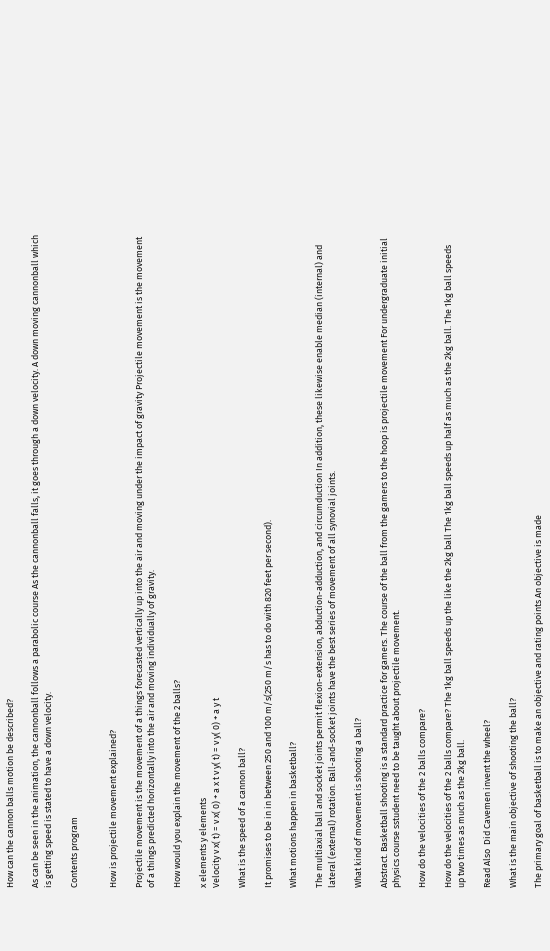How can the cannon balls motion be described?

As can be seen in the animation, the cannonball follows a parabolic course As the cannonball falls, it goes through a down velocity. A down moving cannonball which is getting speed is stated to have a down velocity.

Contents program


How is projectile movement explained?

Projectile movement is the movement of a things forecasted vertically up into the air and moving under the impact of gravity Projectile movement is the movement of a things predicted horizontally into the air and moving individually of gravity.

How would you explain the movement of the 2 balls?

x elements y elements
Velocity v x( t) = v x( 0) + a x t v y( t) = v y( 0) + a y t

What is the speed of a cannon ball?

It promises to be in in between 250 and 100 m/s(250 m/s has to do with 820 feet per second).

What motions happen in basketball?

The multiaxial ball and socket joints permit flexion-extension, abduction-adduction, and circumduction In addition, these likewise enable median (internal) and lateral (external) rotation. Ball-and-socket joints have the best series of movement of all synovial joints.

What kind of movement is shooting a ball?

Abstract. Basketball shooting is a standard practice for gamers. The course of the ball from the gamers to the hoop is projectile movement For undergraduate initial physics course sstudent need to be taught about projectile movement.

How do the velocities of the 2 balls compare?

How do the velocities of the 2 balls compare? The 1kg ball speeds up the like the 2kg ball The 1kg ball speeds up half as much as the 2kg ball. The 1kg ball speeds up two times as much as the 2kg ball.

Read Also  Did Cavemen invent the wheel?

What is the main objective of shooting the ball?

The primary goal of basketball is to make an objective and rating points An objective is made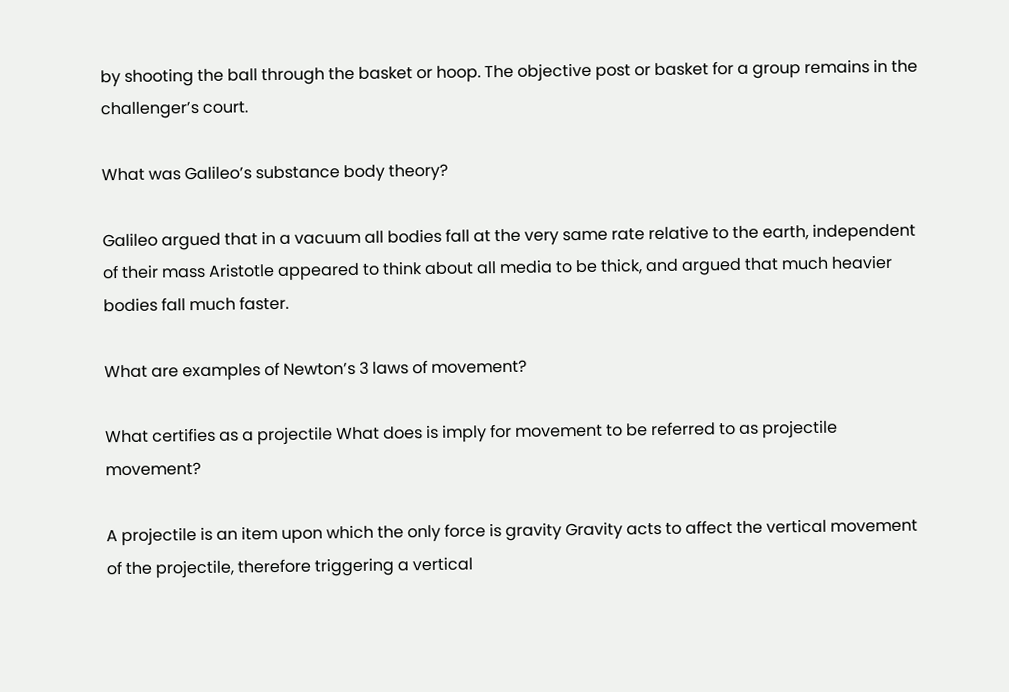by shooting the ball through the basket or hoop. The objective post or basket for a group remains in the challenger’s court.

What was Galileo’s substance body theory?

Galileo argued that in a vacuum all bodies fall at the very same rate relative to the earth, independent of their mass Aristotle appeared to think about all media to be thick, and argued that much heavier bodies fall much faster.

What are examples of Newton’s 3 laws of movement?

What certifies as a projectile What does is imply for movement to be referred to as projectile movement?

A projectile is an item upon which the only force is gravity Gravity acts to affect the vertical movement of the projectile, therefore triggering a vertical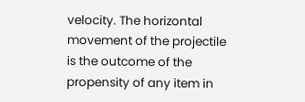velocity. The horizontal movement of the projectile is the outcome of the propensity of any item in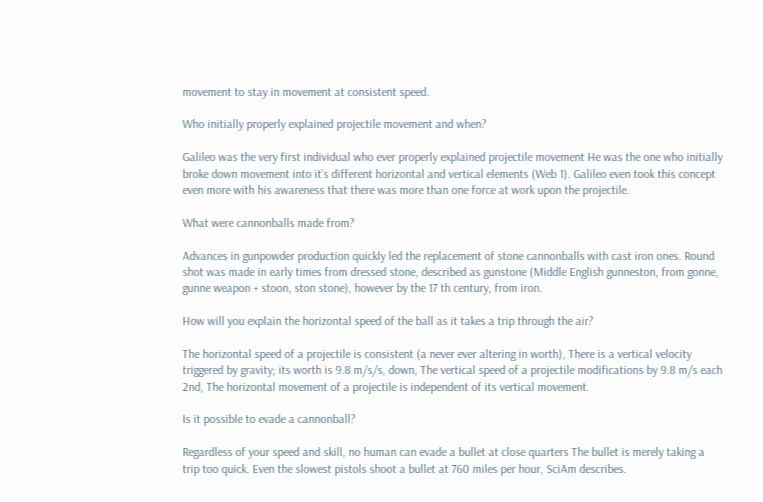movement to stay in movement at consistent speed.

Who initially properly explained projectile movement and when?

Galileo was the very first individual who ever properly explained projectile movement He was the one who initially broke down movement into it’s different horizontal and vertical elements (Web 1). Galileo even took this concept even more with his awareness that there was more than one force at work upon the projectile.

What were cannonballs made from?

Advances in gunpowder production quickly led the replacement of stone cannonballs with cast iron ones. Round shot was made in early times from dressed stone, described as gunstone (Middle English gunneston, from gonne, gunne weapon + stoon, ston stone), however by the 17 th century, from iron.

How will you explain the horizontal speed of the ball as it takes a trip through the air?

The horizontal speed of a projectile is consistent (a never ever altering in worth), There is a vertical velocity triggered by gravity; its worth is 9.8 m/s/s, down, The vertical speed of a projectile modifications by 9.8 m/s each 2nd, The horizontal movement of a projectile is independent of its vertical movement.

Is it possible to evade a cannonball?

Regardless of your speed and skill, no human can evade a bullet at close quarters The bullet is merely taking a trip too quick. Even the slowest pistols shoot a bullet at 760 miles per hour, SciAm describes.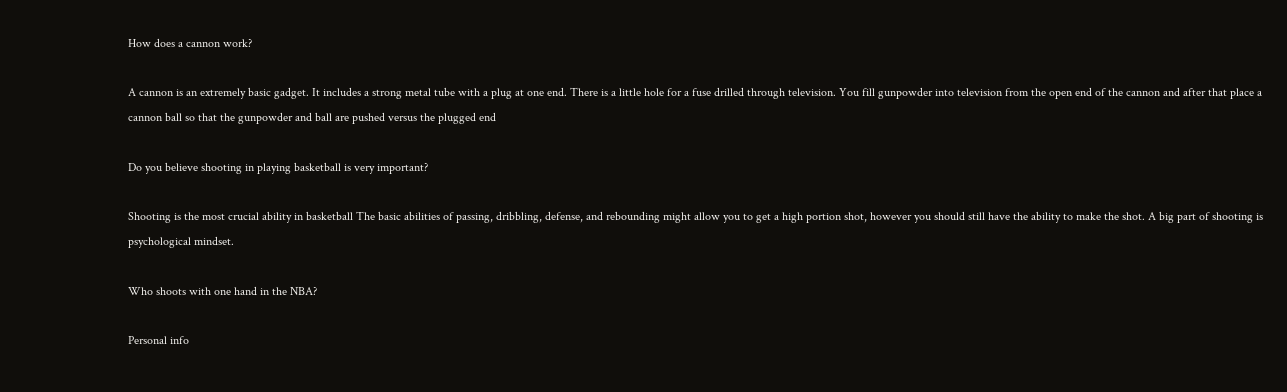How does a cannon work?

A cannon is an extremely basic gadget. It includes a strong metal tube with a plug at one end. There is a little hole for a fuse drilled through television. You fill gunpowder into television from the open end of the cannon and after that place a cannon ball so that the gunpowder and ball are pushed versus the plugged end

Do you believe shooting in playing basketball is very important?

Shooting is the most crucial ability in basketball The basic abilities of passing, dribbling, defense, and rebounding might allow you to get a high portion shot, however you should still have the ability to make the shot. A big part of shooting is psychological mindset.

Who shoots with one hand in the NBA?

Personal info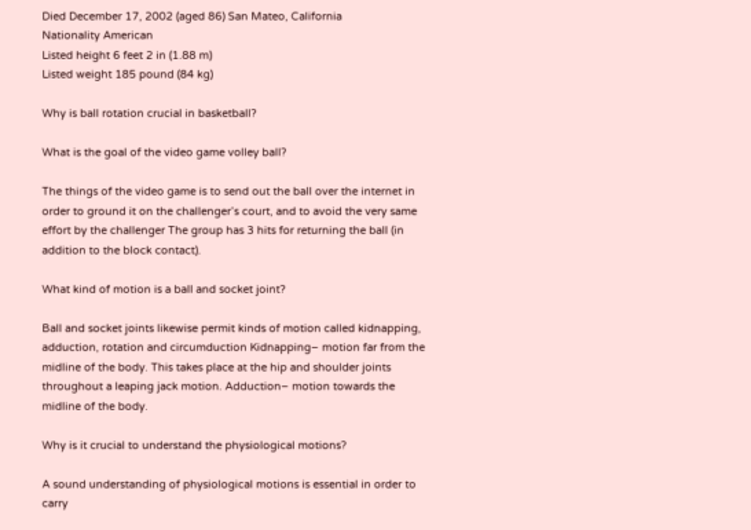Died December 17, 2002 (aged 86) San Mateo, California
Nationality American
Listed height 6 feet 2 in (1.88 m)
Listed weight 185 pound (84 kg)

Why is ball rotation crucial in basketball?

What is the goal of the video game volley ball?

The things of the video game is to send out the ball over the internet in order to ground it on the challenger’s court, and to avoid the very same effort by the challenger The group has 3 hits for returning the ball (in addition to the block contact).

What kind of motion is a ball and socket joint?

Ball and socket joints likewise permit kinds of motion called kidnapping, adduction, rotation and circumduction Kidnapping– motion far from the midline of the body. This takes place at the hip and shoulder joints throughout a leaping jack motion. Adduction– motion towards the midline of the body.

Why is it crucial to understand the physiological motions?

A sound understanding of physiological motions is essential in order to carry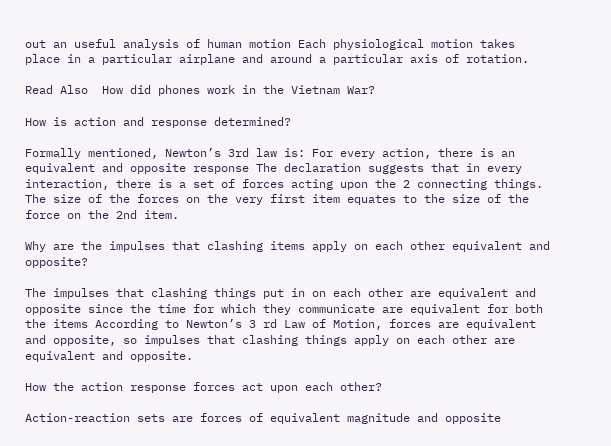out an useful analysis of human motion Each physiological motion takes place in a particular airplane and around a particular axis of rotation.

Read Also  How did phones work in the Vietnam War?

How is action and response determined?

Formally mentioned, Newton’s 3rd law is: For every action, there is an equivalent and opposite response The declaration suggests that in every interaction, there is a set of forces acting upon the 2 connecting things. The size of the forces on the very first item equates to the size of the force on the 2nd item.

Why are the impulses that clashing items apply on each other equivalent and opposite?

The impulses that clashing things put in on each other are equivalent and opposite since the time for which they communicate are equivalent for both the items According to Newton’s 3 rd Law of Motion, forces are equivalent and opposite, so impulses that clashing things apply on each other are equivalent and opposite.

How the action response forces act upon each other?

Action-reaction sets are forces of equivalent magnitude and opposite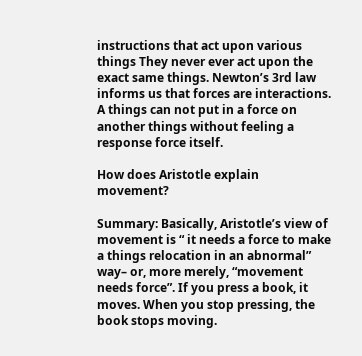instructions that act upon various things They never ever act upon the exact same things. Newton’s 3rd law informs us that forces are interactions. A things can not put in a force on another things without feeling a response force itself.

How does Aristotle explain movement?

Summary: Basically, Aristotle’s view of movement is “ it needs a force to make a things relocation in an abnormal” way– or, more merely, “movement needs force”. If you press a book, it moves. When you stop pressing, the book stops moving.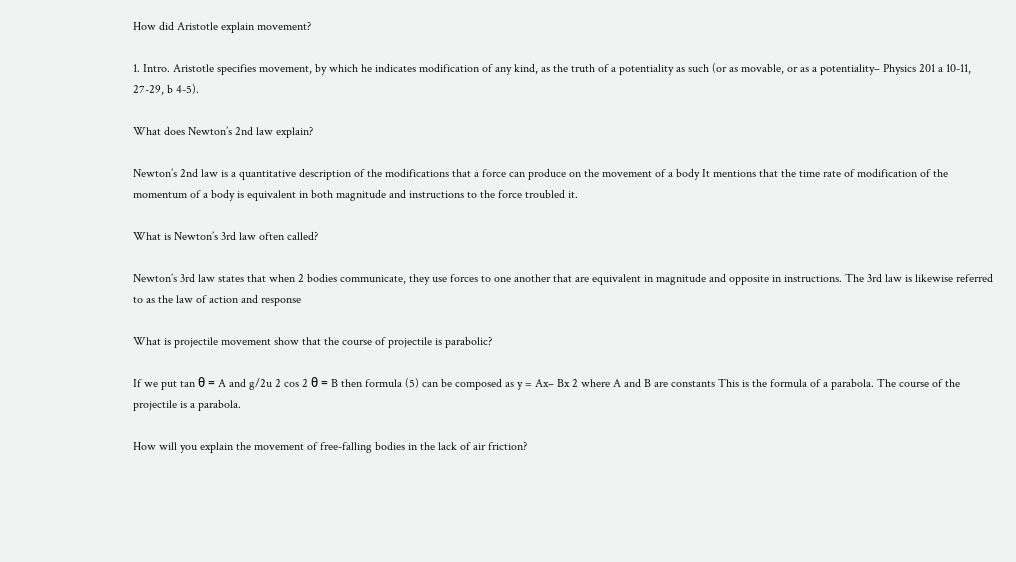How did Aristotle explain movement?

1. Intro. Aristotle specifies movement, by which he indicates modification of any kind, as the truth of a potentiality as such (or as movable, or as a potentiality– Physics 201 a 10-11, 27-29, b 4-5).

What does Newton’s 2nd law explain?

Newton’s 2nd law is a quantitative description of the modifications that a force can produce on the movement of a body It mentions that the time rate of modification of the momentum of a body is equivalent in both magnitude and instructions to the force troubled it.

What is Newton’s 3rd law often called?

Newton’s 3rd law states that when 2 bodies communicate, they use forces to one another that are equivalent in magnitude and opposite in instructions. The 3rd law is likewise referred to as the law of action and response

What is projectile movement show that the course of projectile is parabolic?

If we put tan θ = A and g/2u 2 cos 2 θ = B then formula (5) can be composed as y = Ax– Bx 2 where A and B are constants This is the formula of a parabola. The course of the projectile is a parabola.

How will you explain the movement of free-falling bodies in the lack of air friction?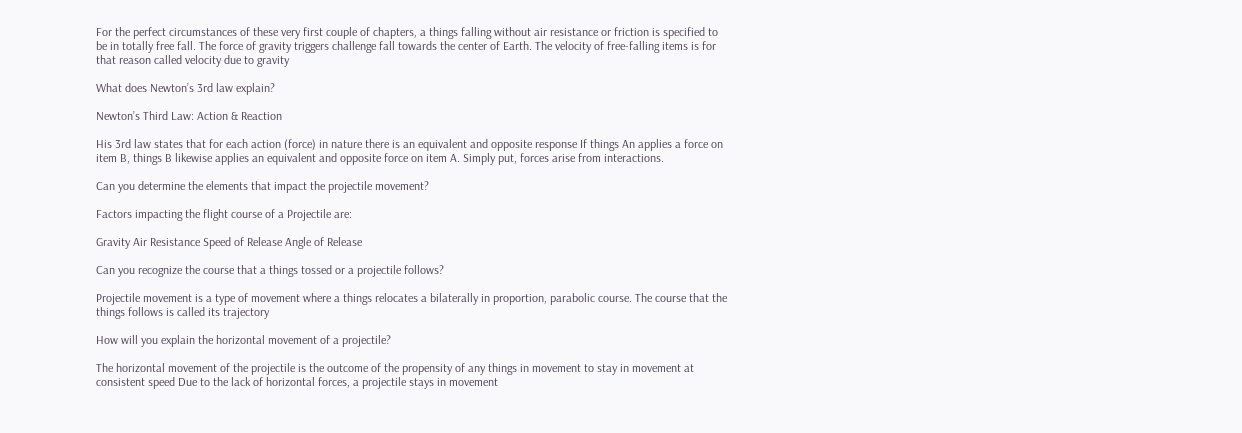For the perfect circumstances of these very first couple of chapters, a things falling without air resistance or friction is specified to be in totally free fall. The force of gravity triggers challenge fall towards the center of Earth. The velocity of free-falling items is for that reason called velocity due to gravity

What does Newton’s 3rd law explain?

Newton’s Third Law: Action & Reaction

His 3rd law states that for each action (force) in nature there is an equivalent and opposite response If things An applies a force on item B, things B likewise applies an equivalent and opposite force on item A. Simply put, forces arise from interactions.

Can you determine the elements that impact the projectile movement?

Factors impacting the flight course of a Projectile are:

Gravity Air Resistance Speed of Release Angle of Release

Can you recognize the course that a things tossed or a projectile follows?

Projectile movement is a type of movement where a things relocates a bilaterally in proportion, parabolic course. The course that the things follows is called its trajectory

How will you explain the horizontal movement of a projectile?

The horizontal movement of the projectile is the outcome of the propensity of any things in movement to stay in movement at consistent speed Due to the lack of horizontal forces, a projectile stays in movement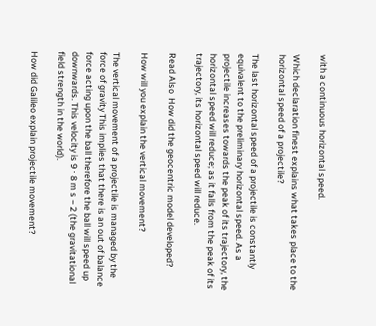with a continuous horizontal speed.

Which declaration finest explains what takes place to the horizontal speed of a projectile?

The last horizontal speed of a projectile is constantly equivalent to the preliminary horizontal speed. As a projectile increases towards the peak of its trajectory, the horizontal speed will reduce; as it falls from the peak of its trajectory, its horizontal speed will reduce.

Read Also  How did the geocentric model developed?

How will you explain the vertical movement?

The vertical movement of a projectile is managed by the force of gravity This implies that there is an out of balance force acting upon the ball therefore the ball will speed up downwards. This velocity is 9 ⋅ 8 m s − 2 (the gravitational field strength in the world).

How did Galileo explain projectile movement?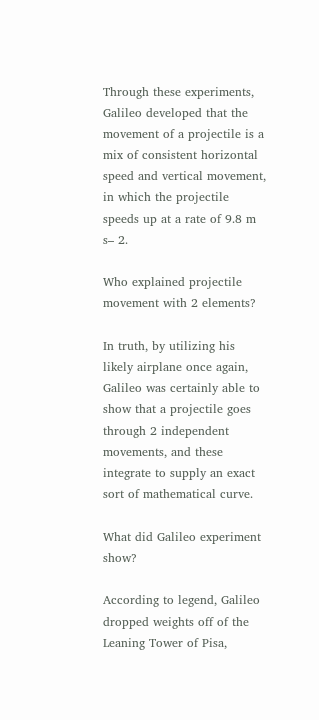Through these experiments, Galileo developed that the movement of a projectile is a mix of consistent horizontal speed and vertical movement, in which the projectile speeds up at a rate of 9.8 m s– 2.

Who explained projectile movement with 2 elements?

In truth, by utilizing his likely airplane once again, Galileo was certainly able to show that a projectile goes through 2 independent movements, and these integrate to supply an exact sort of mathematical curve.

What did Galileo experiment show?

According to legend, Galileo dropped weights off of the Leaning Tower of Pisa,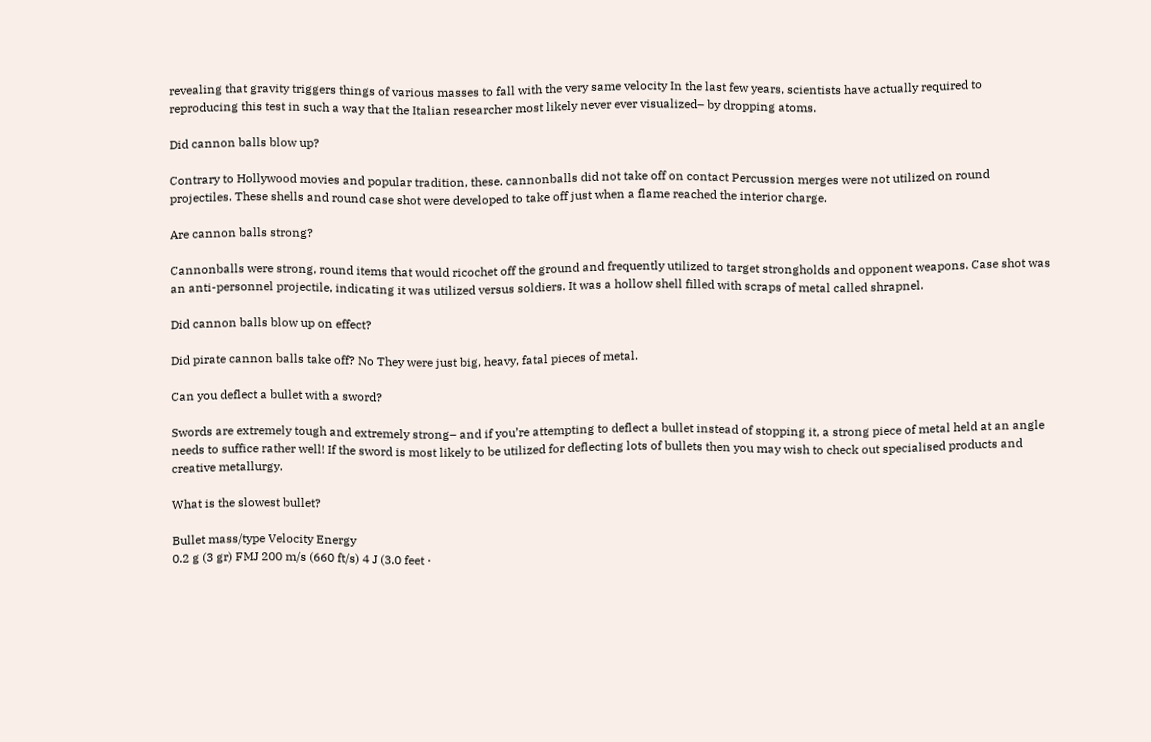revealing that gravity triggers things of various masses to fall with the very same velocity In the last few years, scientists have actually required to reproducing this test in such a way that the Italian researcher most likely never ever visualized– by dropping atoms.

Did cannon balls blow up?

Contrary to Hollywood movies and popular tradition, these. cannonballs did not take off on contact Percussion merges were not utilized on round projectiles. These shells and round case shot were developed to take off just when a flame reached the interior charge.

Are cannon balls strong?

Cannonballs were strong, round items that would ricochet off the ground and frequently utilized to target strongholds and opponent weapons. Case shot was an anti-personnel projectile, indicating it was utilized versus soldiers. It was a hollow shell filled with scraps of metal called shrapnel.

Did cannon balls blow up on effect?

Did pirate cannon balls take off? No They were just big, heavy, fatal pieces of metal.

Can you deflect a bullet with a sword?

Swords are extremely tough and extremely strong– and if you’re attempting to deflect a bullet instead of stopping it, a strong piece of metal held at an angle needs to suffice rather well! If the sword is most likely to be utilized for deflecting lots of bullets then you may wish to check out specialised products and creative metallurgy.

What is the slowest bullet?

Bullet mass/type Velocity Energy
0.2 g (3 gr) FMJ 200 m/s (660 ft/s) 4 J (3.0 feet ⋅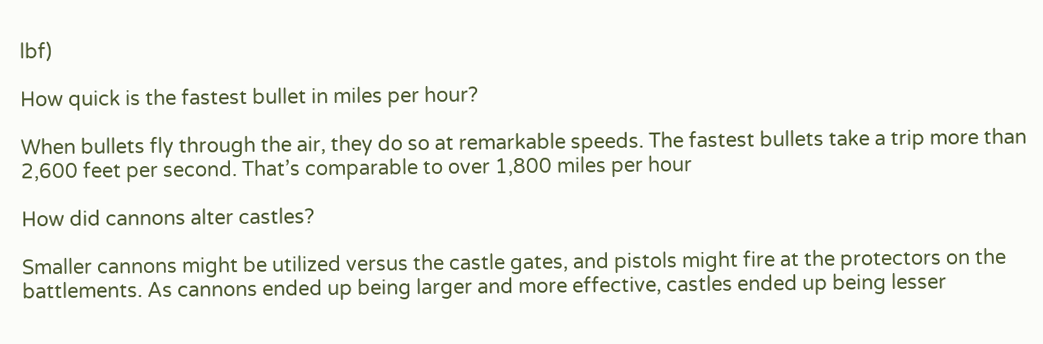lbf)

How quick is the fastest bullet in miles per hour?

When bullets fly through the air, they do so at remarkable speeds. The fastest bullets take a trip more than 2,600 feet per second. That’s comparable to over 1,800 miles per hour

How did cannons alter castles?

Smaller cannons might be utilized versus the castle gates, and pistols might fire at the protectors on the battlements. As cannons ended up being larger and more effective, castles ended up being lesser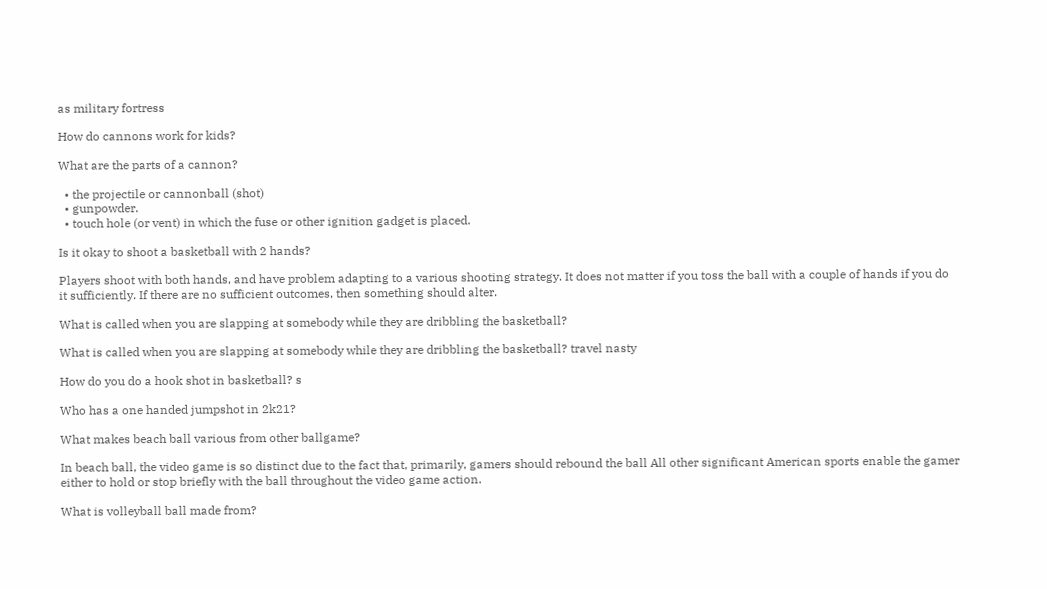as military fortress

How do cannons work for kids?

What are the parts of a cannon?

  • the projectile or cannonball (shot)
  • gunpowder.
  • touch hole (or vent) in which the fuse or other ignition gadget is placed.

Is it okay to shoot a basketball with 2 hands?

Players shoot with both hands, and have problem adapting to a various shooting strategy. It does not matter if you toss the ball with a couple of hands if you do it sufficiently. If there are no sufficient outcomes, then something should alter.

What is called when you are slapping at somebody while they are dribbling the basketball?

What is called when you are slapping at somebody while they are dribbling the basketball? travel nasty

How do you do a hook shot in basketball? s

Who has a one handed jumpshot in 2k21?

What makes beach ball various from other ballgame?

In beach ball, the video game is so distinct due to the fact that, primarily, gamers should rebound the ball All other significant American sports enable the gamer either to hold or stop briefly with the ball throughout the video game action.

What is volleyball ball made from?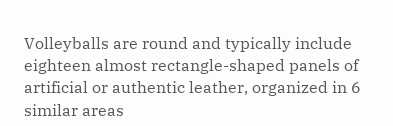Volleyballs are round and typically include eighteen almost rectangle-shaped panels of artificial or authentic leather, organized in 6 similar areas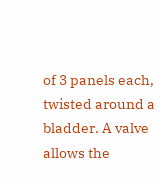of 3 panels each, twisted around a bladder. A valve allows the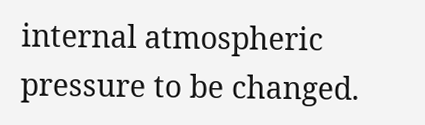internal atmospheric pressure to be changed.